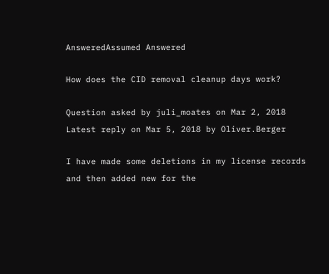AnsweredAssumed Answered

How does the CID removal cleanup days work?

Question asked by juli_moates on Mar 2, 2018
Latest reply on Mar 5, 2018 by Oliver.Berger

I have made some deletions in my license records and then added new for the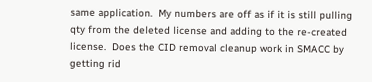same application.  My numbers are off as if it is still pulling qty from the deleted license and adding to the re-created license.  Does the CID removal cleanup work in SMACC by getting rid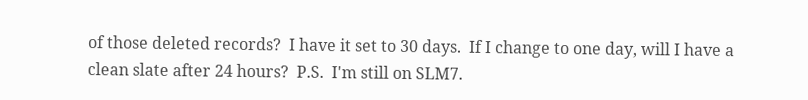of those deleted records?  I have it set to 30 days.  If I change to one day, will I have a clean slate after 24 hours?  P.S.  I'm still on SLM7.